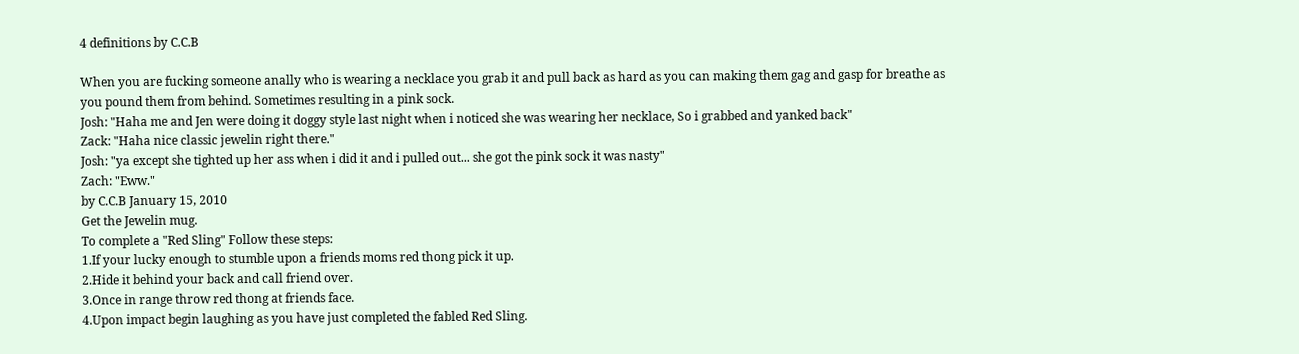4 definitions by C.C.B

When you are fucking someone anally who is wearing a necklace you grab it and pull back as hard as you can making them gag and gasp for breathe as you pound them from behind. Sometimes resulting in a pink sock.
Josh: "Haha me and Jen were doing it doggy style last night when i noticed she was wearing her necklace, So i grabbed and yanked back"
Zack: "Haha nice classic jewelin right there."
Josh: "ya except she tighted up her ass when i did it and i pulled out... she got the pink sock it was nasty"
Zach: "Eww."
by C.C.B January 15, 2010
Get the Jewelin mug.
To complete a "Red Sling" Follow these steps:
1.If your lucky enough to stumble upon a friends moms red thong pick it up.
2.Hide it behind your back and call friend over.
3.Once in range throw red thong at friends face.
4.Upon impact begin laughing as you have just completed the fabled Red Sling.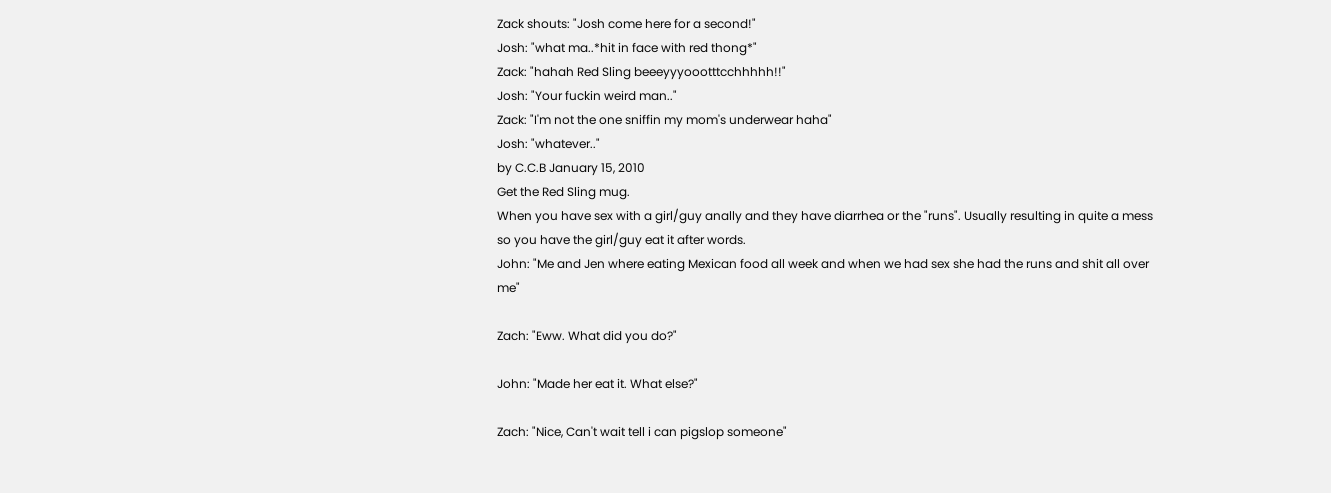Zack shouts: "Josh come here for a second!"
Josh: "what ma..*hit in face with red thong*"
Zack: "hahah Red Sling beeeyyyoootttcchhhhh!!"
Josh: "Your fuckin weird man.."
Zack: "I'm not the one sniffin my mom's underwear haha"
Josh: "whatever.."
by C.C.B January 15, 2010
Get the Red Sling mug.
When you have sex with a girl/guy anally and they have diarrhea or the "runs". Usually resulting in quite a mess so you have the girl/guy eat it after words.
John: "Me and Jen where eating Mexican food all week and when we had sex she had the runs and shit all over me"

Zach: "Eww. What did you do?"

John: "Made her eat it. What else?"

Zach: "Nice, Can't wait tell i can pigslop someone"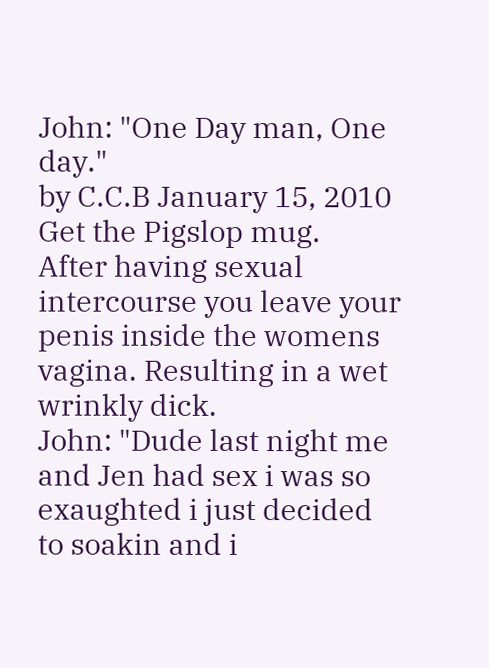John: "One Day man, One day."
by C.C.B January 15, 2010
Get the Pigslop mug.
After having sexual intercourse you leave your penis inside the womens vagina. Resulting in a wet wrinkly dick.
John: "Dude last night me and Jen had sex i was so exaughted i just decided to soakin and i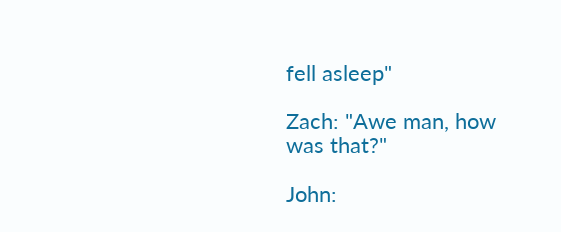fell asleep"

Zach: "Awe man, how was that?"

John: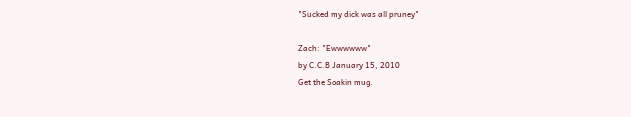"Sucked my dick was all pruney"

Zach: "Ewwwwww"
by C.C.B January 15, 2010
Get the Soakin mug.